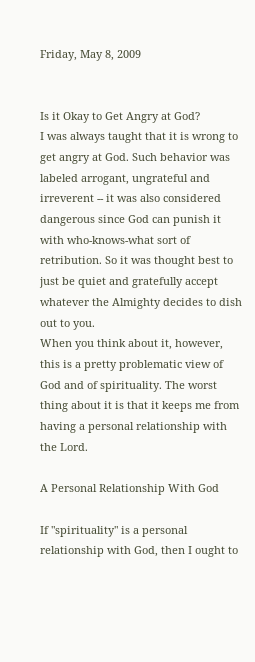Friday, May 8, 2009


Is it Okay to Get Angry at God?
I was always taught that it is wrong to get angry at God. Such behavior was labeled arrogant, ungrateful and irreverent -- it was also considered dangerous since God can punish it with who-knows-what sort of retribution. So it was thought best to just be quiet and gratefully accept whatever the Almighty decides to dish out to you.
When you think about it, however, this is a pretty problematic view of God and of spirituality. The worst thing about it is that it keeps me from having a personal relationship with the Lord.

A Personal Relationship With God

If "spirituality" is a personal relationship with God, then I ought to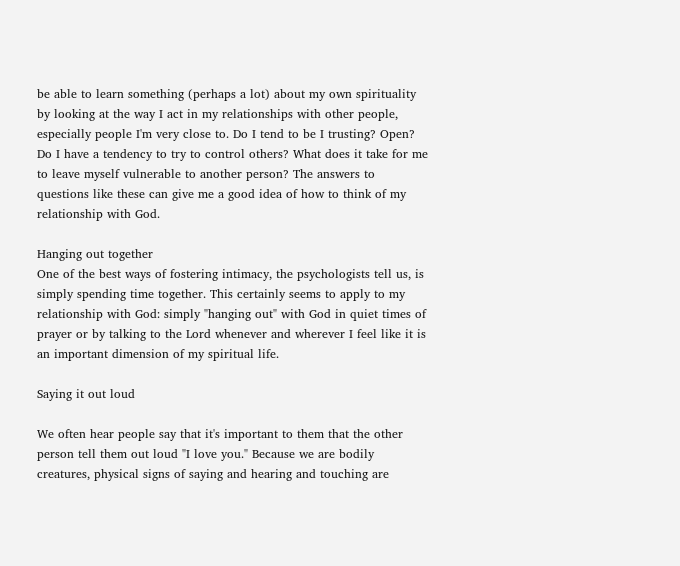be able to learn something (perhaps a lot) about my own spirituality by looking at the way I act in my relationships with other people, especially people I'm very close to. Do I tend to be I trusting? Open? Do I have a tendency to try to control others? What does it take for me to leave myself vulnerable to another person? The answers to questions like these can give me a good idea of how to think of my relationship with God.

Hanging out together
One of the best ways of fostering intimacy, the psychologists tell us, is simply spending time together. This certainly seems to apply to my relationship with God: simply "hanging out" with God in quiet times of prayer or by talking to the Lord whenever and wherever I feel like it is an important dimension of my spiritual life.

Saying it out loud

We often hear people say that it's important to them that the other person tell them out loud "I love you." Because we are bodily creatures, physical signs of saying and hearing and touching are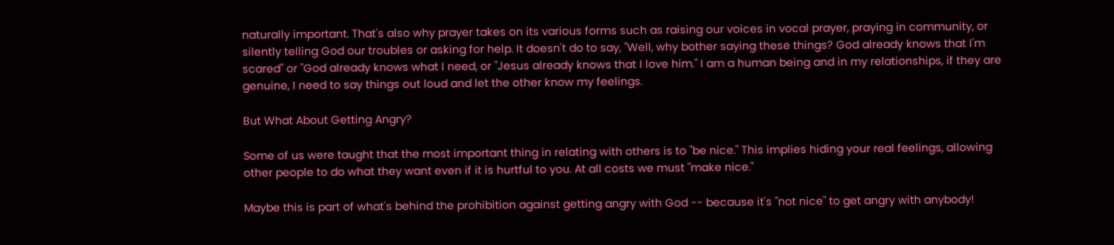naturally important. That's also why prayer takes on its various forms such as raising our voices in vocal prayer, praying in community, or silently telling God our troubles or asking for help. It doesn't do to say, "Well, why bother saying these things? God already knows that I'm scared" or "God already knows what I need, or "Jesus already knows that I love him." I am a human being and in my relationships, if they are genuine, I need to say things out loud and let the other know my feelings.

But What About Getting Angry?

Some of us were taught that the most important thing in relating with others is to "be nice." This implies hiding your real feelings, allowing other people to do what they want even if it is hurtful to you. At all costs we must "make nice."

Maybe this is part of what's behind the prohibition against getting angry with God -- because it's "not nice" to get angry with anybody!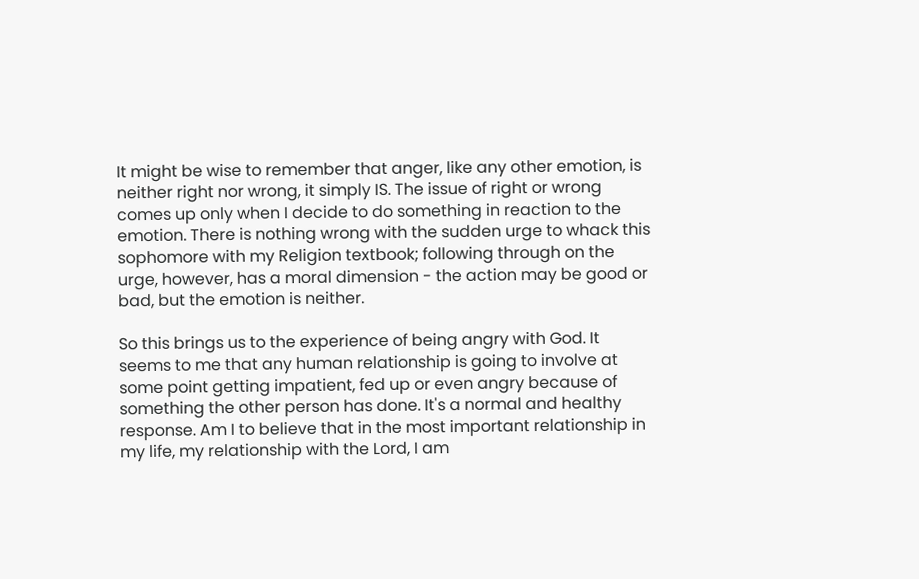It might be wise to remember that anger, like any other emotion, is neither right nor wrong, it simply IS. The issue of right or wrong comes up only when I decide to do something in reaction to the emotion. There is nothing wrong with the sudden urge to whack this sophomore with my Religion textbook; following through on the urge, however, has a moral dimension - the action may be good or bad, but the emotion is neither.

So this brings us to the experience of being angry with God. It seems to me that any human relationship is going to involve at some point getting impatient, fed up or even angry because of something the other person has done. It's a normal and healthy response. Am I to believe that in the most important relationship in my life, my relationship with the Lord, I am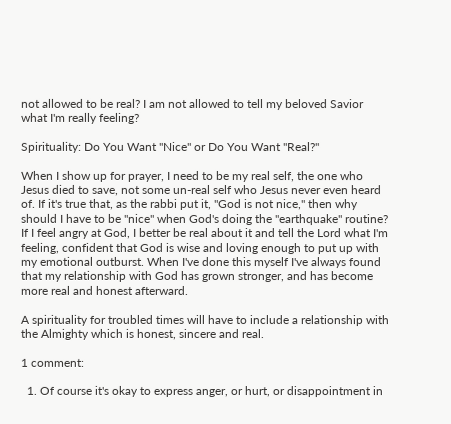not allowed to be real? I am not allowed to tell my beloved Savior what I'm really feeling?

Spirituality: Do You Want "Nice" or Do You Want "Real?"

When I show up for prayer, I need to be my real self, the one who Jesus died to save, not some un-real self who Jesus never even heard of. If it's true that, as the rabbi put it, "God is not nice," then why should I have to be "nice" when God's doing the "earthquake" routine? If I feel angry at God, I better be real about it and tell the Lord what I'm feeling, confident that God is wise and loving enough to put up with my emotional outburst. When I've done this myself I've always found that my relationship with God has grown stronger, and has become more real and honest afterward.

A spirituality for troubled times will have to include a relationship with the Almighty which is honest, sincere and real.

1 comment:

  1. Of course it's okay to express anger, or hurt, or disappointment in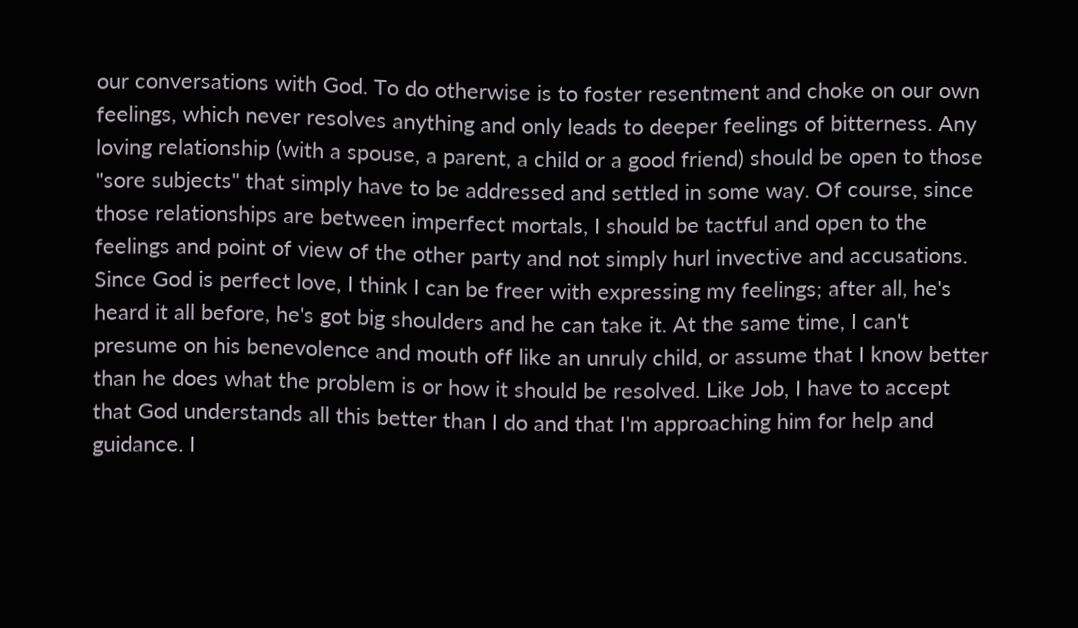our conversations with God. To do otherwise is to foster resentment and choke on our own feelings, which never resolves anything and only leads to deeper feelings of bitterness. Any loving relationship (with a spouse, a parent, a child or a good friend) should be open to those "sore subjects" that simply have to be addressed and settled in some way. Of course, since those relationships are between imperfect mortals, I should be tactful and open to the feelings and point of view of the other party and not simply hurl invective and accusations. Since God is perfect love, I think I can be freer with expressing my feelings; after all, he's heard it all before, he's got big shoulders and he can take it. At the same time, I can't presume on his benevolence and mouth off like an unruly child, or assume that I know better than he does what the problem is or how it should be resolved. Like Job, I have to accept that God understands all this better than I do and that I'm approaching him for help and guidance. I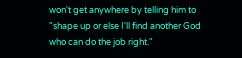won't get anywhere by telling him to "shape up or else I'll find another God who can do the job right."